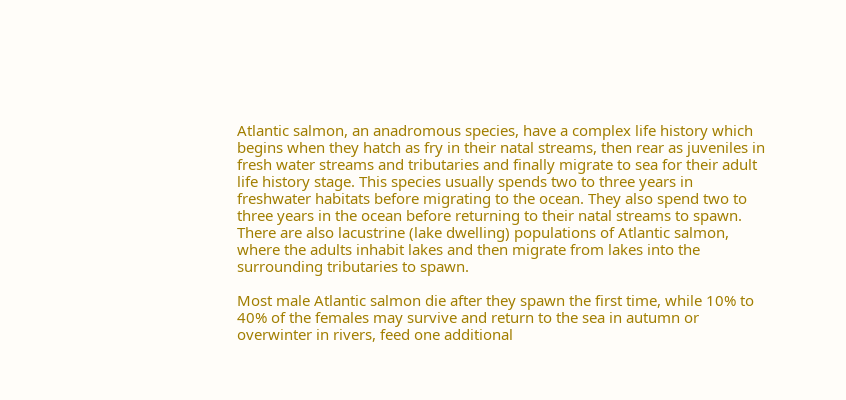Atlantic salmon, an anadromous species, have a complex life history which begins when they hatch as fry in their natal streams, then rear as juveniles in fresh water streams and tributaries and finally migrate to sea for their adult life history stage. This species usually spends two to three years in freshwater habitats before migrating to the ocean. They also spend two to three years in the ocean before returning to their natal streams to spawn. There are also lacustrine (lake dwelling) populations of Atlantic salmon, where the adults inhabit lakes and then migrate from lakes into the surrounding tributaries to spawn.

Most male Atlantic salmon die after they spawn the first time, while 10% to 40% of the females may survive and return to the sea in autumn or overwinter in rivers, feed one additional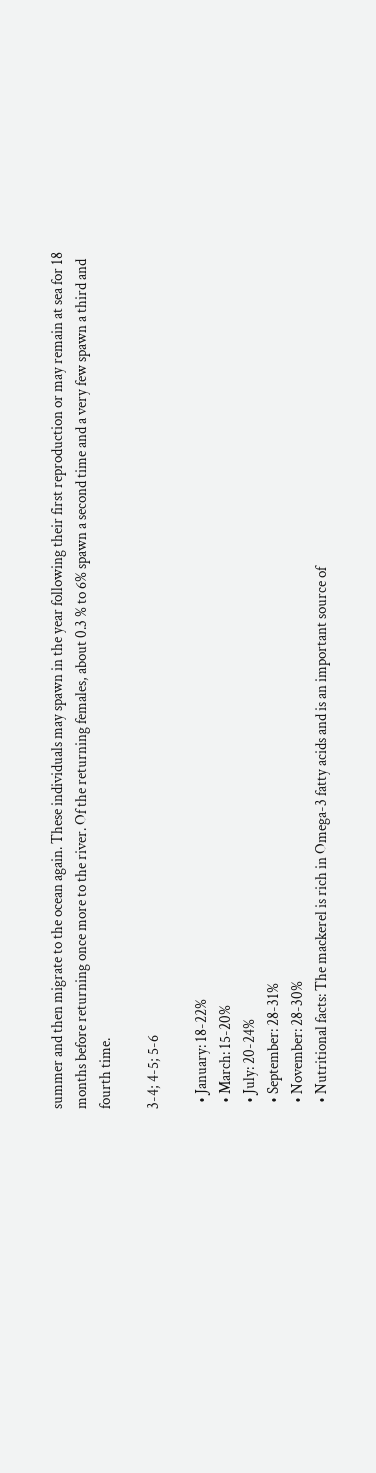summer and then migrate to the ocean again. These individuals may spawn in the year following their first reproduction or may remain at sea for 18 months before returning once more to the river. Of the returning females, about 0.3 % to 6% spawn a second time and a very few spawn a third and fourth time.

3-4; 4-5; 5-6

  • January: 18-22%
  • March: 15-20%
  • July: 20-24%
  • September: 28-31%
  • November: 28-30%
  • Nutritional facts: The mackerel is rich in Omega-3 fatty acids and is an important source of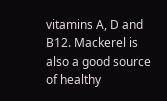vitamins A, D and B12. Mackerel is also a good source of healthy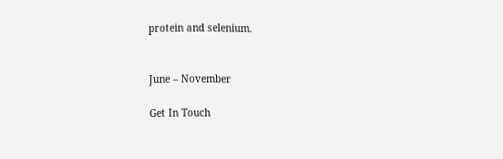protein and selenium.


June – November

Get In Touch